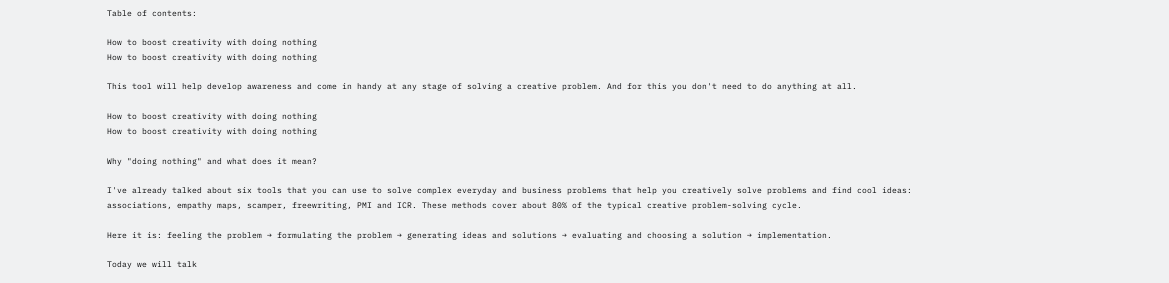Table of contents:

How to boost creativity with doing nothing
How to boost creativity with doing nothing

This tool will help develop awareness and come in handy at any stage of solving a creative problem. And for this you don't need to do anything at all.

How to boost creativity with doing nothing
How to boost creativity with doing nothing

Why "doing nothing" and what does it mean?

I've already talked about six tools that you can use to solve complex everyday and business problems that help you creatively solve problems and find cool ideas: associations, empathy maps, scamper, freewriting, PMI and ICR. These methods cover about 80% of the typical creative problem-solving cycle.

Here it is: feeling the problem → formulating the problem → generating ideas and solutions → evaluating and choosing a solution → implementation.

Today we will talk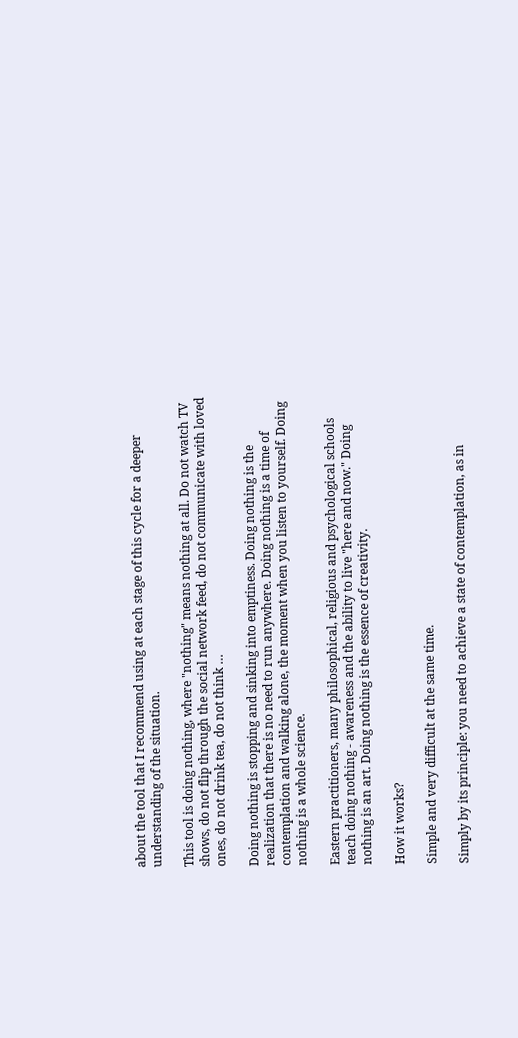about the tool that I recommend using at each stage of this cycle for a deeper understanding of the situation.

This tool is doing nothing, where "nothing" means nothing at all. Do not watch TV shows, do not flip through the social network feed, do not communicate with loved ones, do not drink tea, do not think …

Doing nothing is stopping and sinking into emptiness. Doing nothing is the realization that there is no need to run anywhere. Doing nothing is a time of contemplation and walking alone, the moment when you listen to yourself. Doing nothing is a whole science.

Eastern practitioners, many philosophical, religious and psychological schools teach doing nothing - awareness and the ability to live "here and now." Doing nothing is an art. Doing nothing is the essence of creativity.

How it works?

Simple and very difficult at the same time.

Simply by its principle: you need to achieve a state of contemplation, as in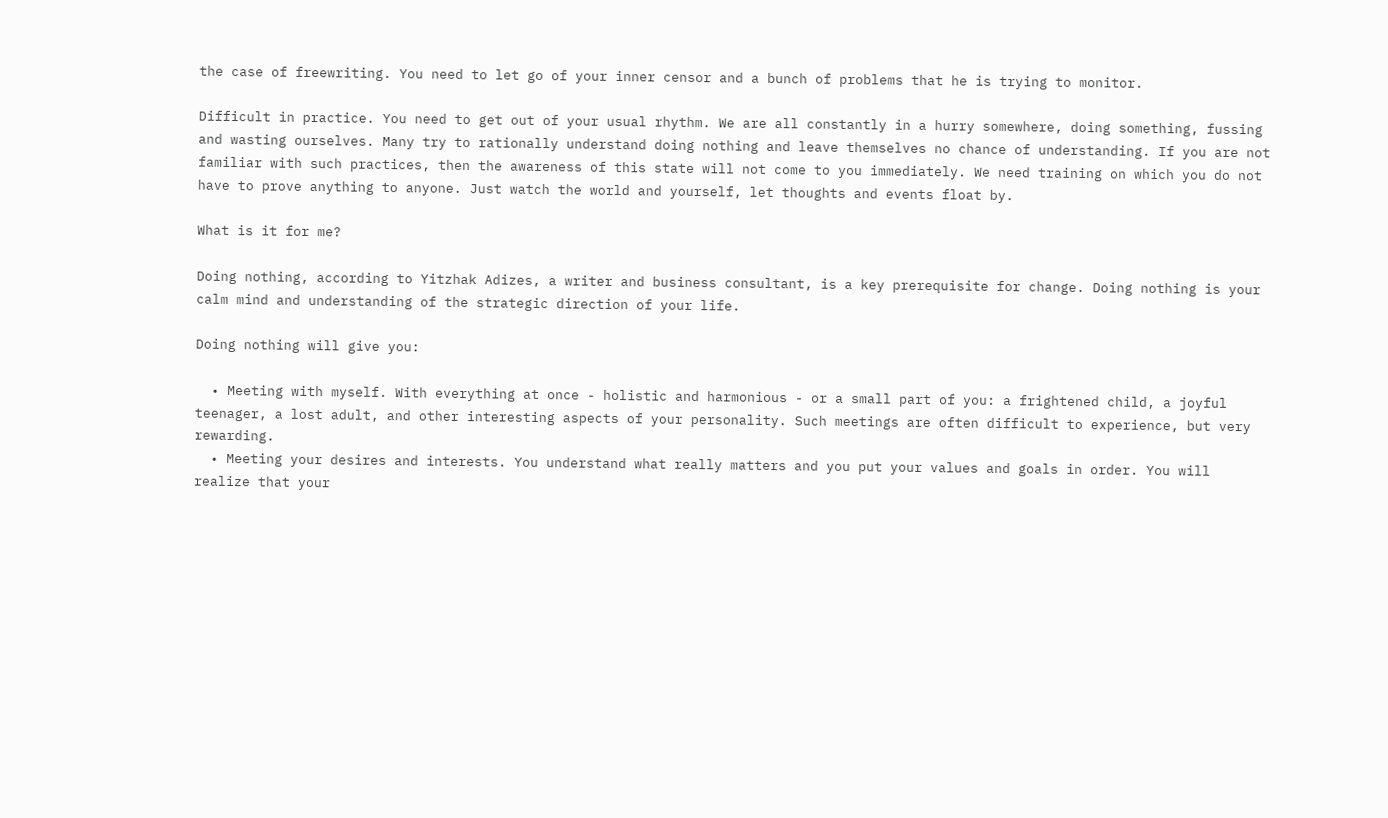the case of freewriting. You need to let go of your inner censor and a bunch of problems that he is trying to monitor.

Difficult in practice. You need to get out of your usual rhythm. We are all constantly in a hurry somewhere, doing something, fussing and wasting ourselves. Many try to rationally understand doing nothing and leave themselves no chance of understanding. If you are not familiar with such practices, then the awareness of this state will not come to you immediately. We need training on which you do not have to prove anything to anyone. Just watch the world and yourself, let thoughts and events float by.

What is it for me?

Doing nothing, according to Yitzhak Adizes, a writer and business consultant, is a key prerequisite for change. Doing nothing is your calm mind and understanding of the strategic direction of your life.

Doing nothing will give you:

  • Meeting with myself. With everything at once - holistic and harmonious - or a small part of you: a frightened child, a joyful teenager, a lost adult, and other interesting aspects of your personality. Such meetings are often difficult to experience, but very rewarding.
  • Meeting your desires and interests. You understand what really matters and you put your values and goals in order. You will realize that your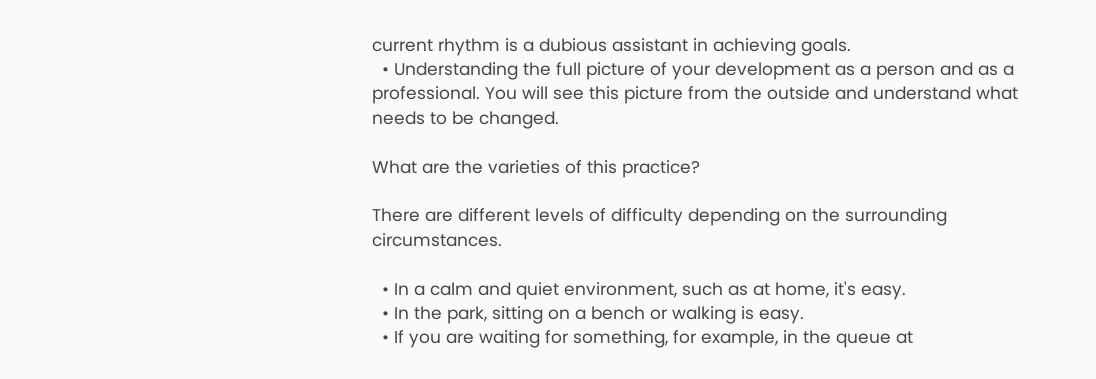current rhythm is a dubious assistant in achieving goals.
  • Understanding the full picture of your development as a person and as a professional. You will see this picture from the outside and understand what needs to be changed.

What are the varieties of this practice?

There are different levels of difficulty depending on the surrounding circumstances.

  • In a calm and quiet environment, such as at home, it's easy.
  • In the park, sitting on a bench or walking is easy.
  • If you are waiting for something, for example, in the queue at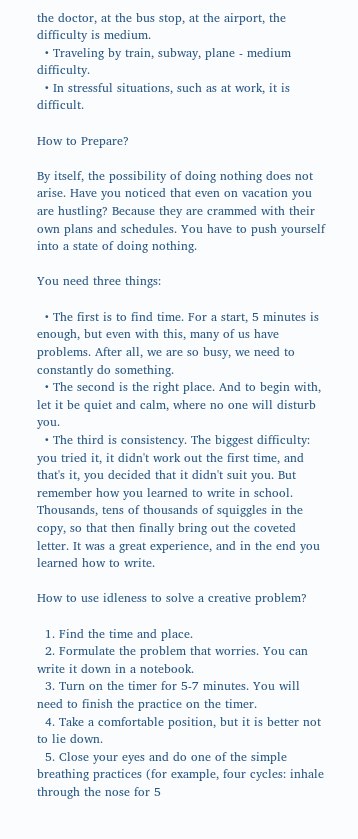the doctor, at the bus stop, at the airport, the difficulty is medium.
  • Traveling by train, subway, plane - medium difficulty.
  • In stressful situations, such as at work, it is difficult.

How to Prepare?

By itself, the possibility of doing nothing does not arise. Have you noticed that even on vacation you are hustling? Because they are crammed with their own plans and schedules. You have to push yourself into a state of doing nothing.

You need three things:

  • The first is to find time. For a start, 5 minutes is enough, but even with this, many of us have problems. After all, we are so busy, we need to constantly do something.
  • The second is the right place. And to begin with, let it be quiet and calm, where no one will disturb you.
  • The third is consistency. The biggest difficulty: you tried it, it didn't work out the first time, and that's it, you decided that it didn't suit you. But remember how you learned to write in school. Thousands, tens of thousands of squiggles in the copy, so that then finally bring out the coveted letter. It was a great experience, and in the end you learned how to write.

How to use idleness to solve a creative problem?

  1. Find the time and place.
  2. Formulate the problem that worries. You can write it down in a notebook.
  3. Turn on the timer for 5-7 minutes. You will need to finish the practice on the timer.
  4. Take a comfortable position, but it is better not to lie down.
  5. Close your eyes and do one of the simple breathing practices (for example, four cycles: inhale through the nose for 5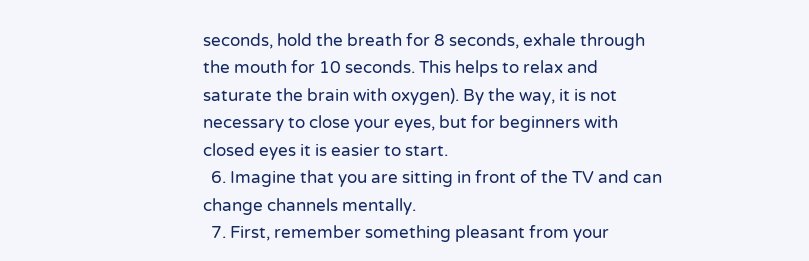seconds, hold the breath for 8 seconds, exhale through the mouth for 10 seconds. This helps to relax and saturate the brain with oxygen). By the way, it is not necessary to close your eyes, but for beginners with closed eyes it is easier to start.
  6. Imagine that you are sitting in front of the TV and can change channels mentally.
  7. First, remember something pleasant from your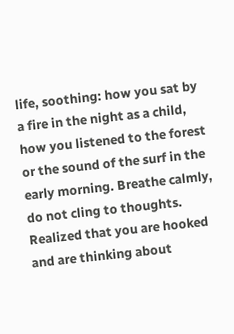life, soothing: how you sat by a fire in the night as a child, how you listened to the forest or the sound of the surf in the early morning. Breathe calmly, do not cling to thoughts. Realized that you are hooked and are thinking about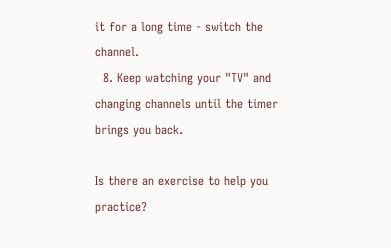it for a long time - switch the channel.
  8. Keep watching your "TV" and changing channels until the timer brings you back.

Is there an exercise to help you practice?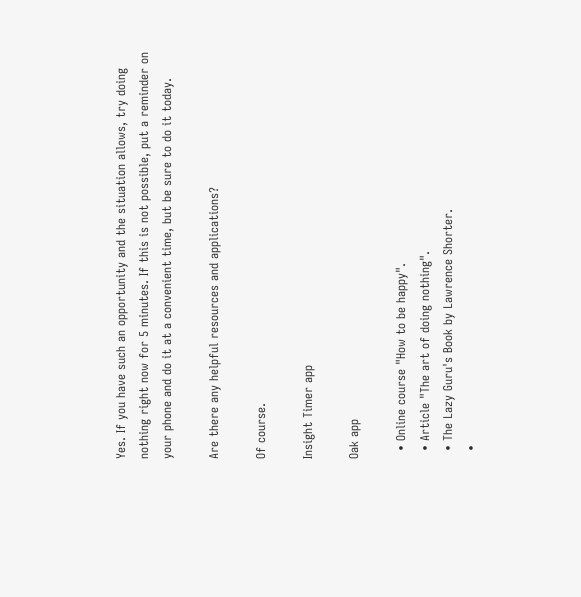Yes. If you have such an opportunity and the situation allows, try doing nothing right now for 5 minutes. If this is not possible, put a reminder on your phone and do it at a convenient time, but be sure to do it today.

Are there any helpful resources and applications?

Of course.

Insight Timer app

Oak app

  • Online course "How to be happy".
  • Article "The art of doing nothing".
  • The Lazy Guru's Book by Lawrence Shorter.
  •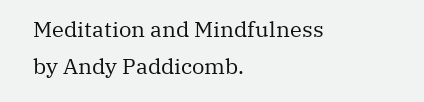Meditation and Mindfulness by Andy Paddicomb.